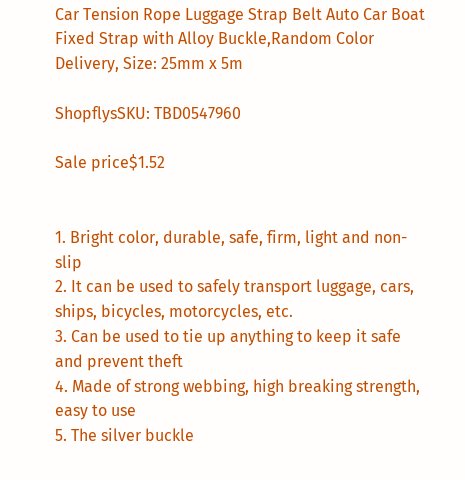Car Tension Rope Luggage Strap Belt Auto Car Boat Fixed Strap with Alloy Buckle,Random Color Delivery, Size: 25mm x 5m

ShopflysSKU: TBD0547960

Sale price$1.52


1. Bright color, durable, safe, firm, light and non-slip
2. It can be used to safely transport luggage, cars, ships, bicycles, motorcycles, etc.
3. Can be used to tie up anything to keep it safe and prevent theft
4. Made of strong webbing, high breaking strength, easy to use
5. The silver buckle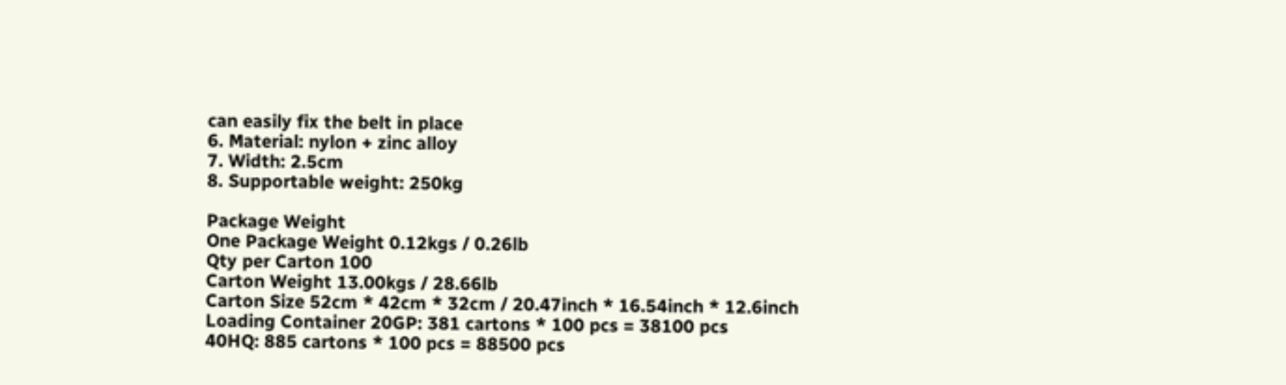can easily fix the belt in place
6. Material: nylon + zinc alloy
7. Width: 2.5cm
8. Supportable weight: 250kg

Package Weight
One Package Weight 0.12kgs / 0.26lb
Qty per Carton 100
Carton Weight 13.00kgs / 28.66lb
Carton Size 52cm * 42cm * 32cm / 20.47inch * 16.54inch * 12.6inch
Loading Container 20GP: 381 cartons * 100 pcs = 38100 pcs
40HQ: 885 cartons * 100 pcs = 88500 pcs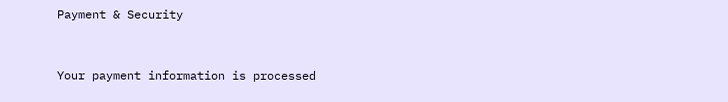Payment & Security


Your payment information is processed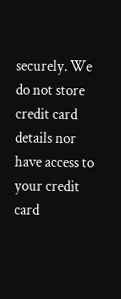securely. We do not store credit card details nor have access to your credit card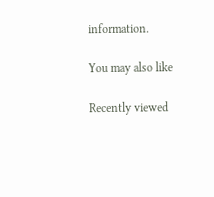information.

You may also like

Recently viewed